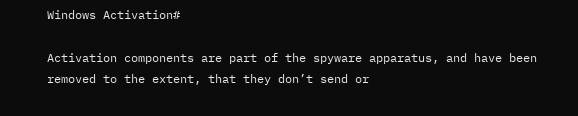Windows Activation#

Activation components are part of the spyware apparatus, and have been removed to the extent, that they don’t send or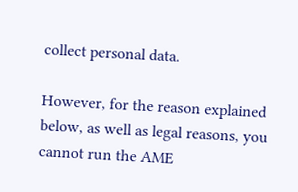collect personal data.

However, for the reason explained below, as well as legal reasons, you cannot run the AME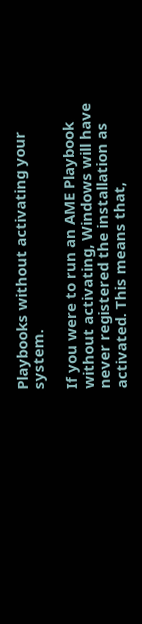Playbooks without activating your system.

If you were to run an AME Playbook without activating, Windows will have never registered the installation as activated. This means that,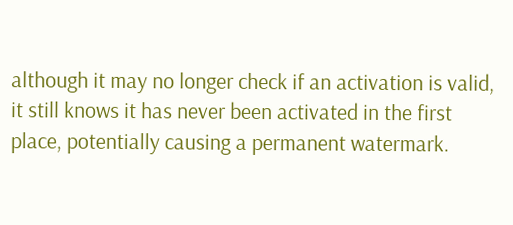although it may no longer check if an activation is valid, it still knows it has never been activated in the first place, potentially causing a permanent watermark.